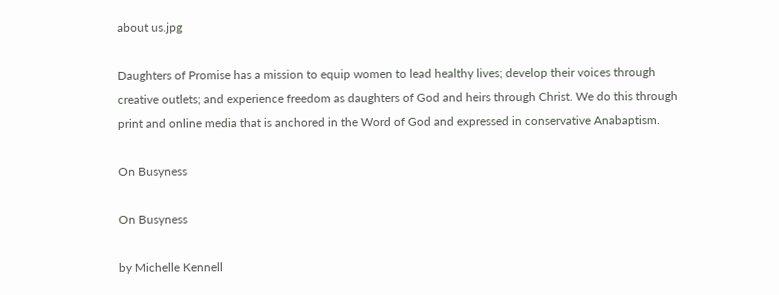about us.jpg

Daughters of Promise has a mission to equip women to lead healthy lives; develop their voices through creative outlets; and experience freedom as daughters of God and heirs through Christ. We do this through print and online media that is anchored in the Word of God and expressed in conservative Anabaptism.

On Busyness

On Busyness

by Michelle Kennell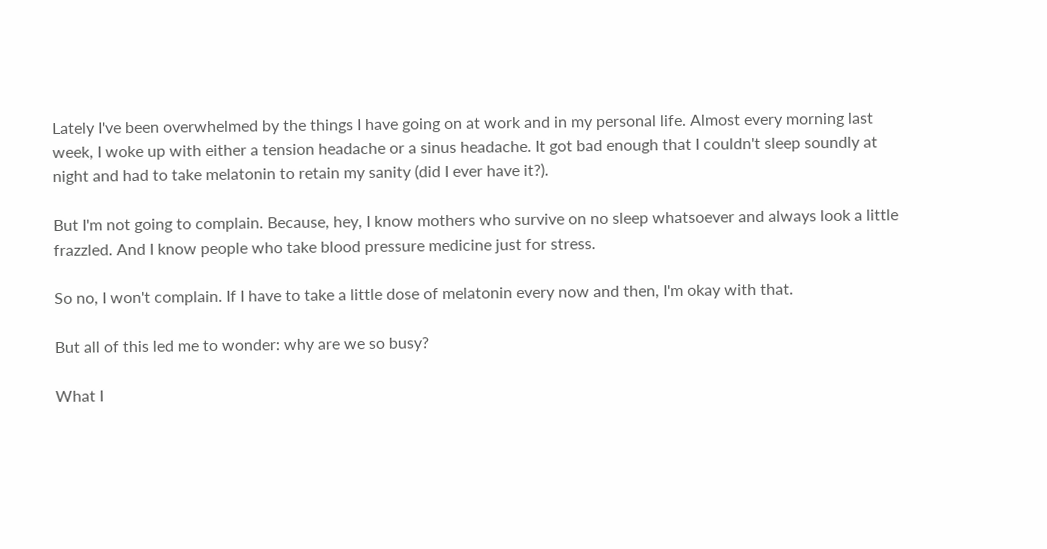Lately I've been overwhelmed by the things I have going on at work and in my personal life. Almost every morning last week, I woke up with either a tension headache or a sinus headache. It got bad enough that I couldn't sleep soundly at night and had to take melatonin to retain my sanity (did I ever have it?).

But I'm not going to complain. Because, hey, I know mothers who survive on no sleep whatsoever and always look a little frazzled. And I know people who take blood pressure medicine just for stress.

So no, I won't complain. If I have to take a little dose of melatonin every now and then, I'm okay with that.

But all of this led me to wonder: why are we so busy?

What I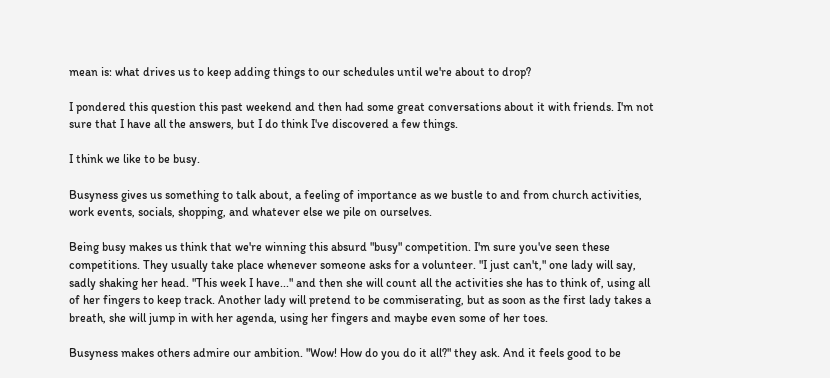mean is: what drives us to keep adding things to our schedules until we're about to drop?

I pondered this question this past weekend and then had some great conversations about it with friends. I'm not sure that I have all the answers, but I do think I've discovered a few things.

I think we like to be busy.

Busyness gives us something to talk about, a feeling of importance as we bustle to and from church activities, work events, socials, shopping, and whatever else we pile on ourselves.

Being busy makes us think that we're winning this absurd "busy" competition. I'm sure you've seen these competitions. They usually take place whenever someone asks for a volunteer. "I just can't," one lady will say, sadly shaking her head. "This week I have..." and then she will count all the activities she has to think of, using all of her fingers to keep track. Another lady will pretend to be commiserating, but as soon as the first lady takes a breath, she will jump in with her agenda, using her fingers and maybe even some of her toes.

Busyness makes others admire our ambition. "Wow! How do you do it all?" they ask. And it feels good to be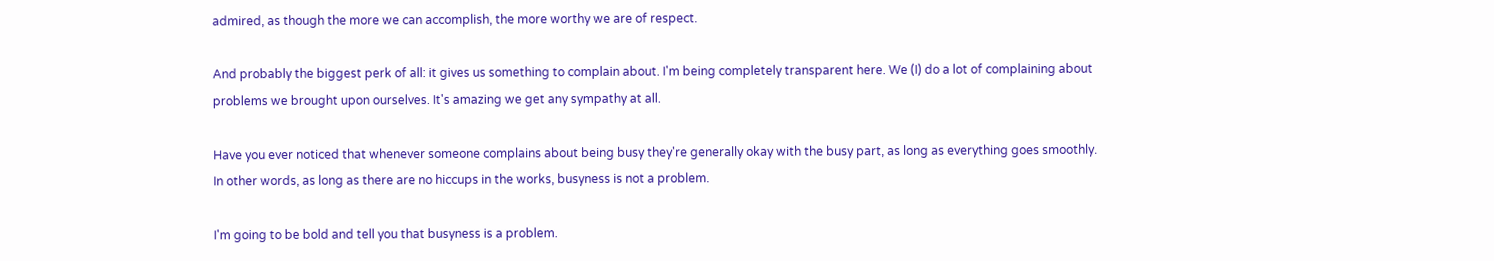admired, as though the more we can accomplish, the more worthy we are of respect.

And probably the biggest perk of all: it gives us something to complain about. I'm being completely transparent here. We (I) do a lot of complaining about problems we brought upon ourselves. It's amazing we get any sympathy at all.

Have you ever noticed that whenever someone complains about being busy they're generally okay with the busy part, as long as everything goes smoothly. In other words, as long as there are no hiccups in the works, busyness is not a problem.

I'm going to be bold and tell you that busyness is a problem.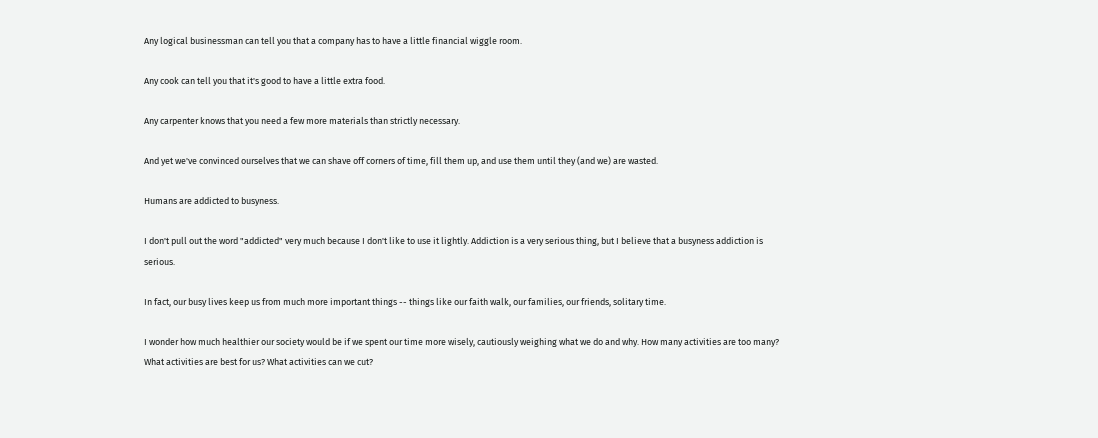Any logical businessman can tell you that a company has to have a little financial wiggle room.

Any cook can tell you that it's good to have a little extra food.

Any carpenter knows that you need a few more materials than strictly necessary.

And yet we've convinced ourselves that we can shave off corners of time, fill them up, and use them until they (and we) are wasted.

Humans are addicted to busyness.

I don't pull out the word "addicted" very much because I don't like to use it lightly. Addiction is a very serious thing, but I believe that a busyness addiction is serious.

In fact, our busy lives keep us from much more important things -- things like our faith walk, our families, our friends, solitary time.

I wonder how much healthier our society would be if we spent our time more wisely, cautiously weighing what we do and why. How many activities are too many? What activities are best for us? What activities can we cut?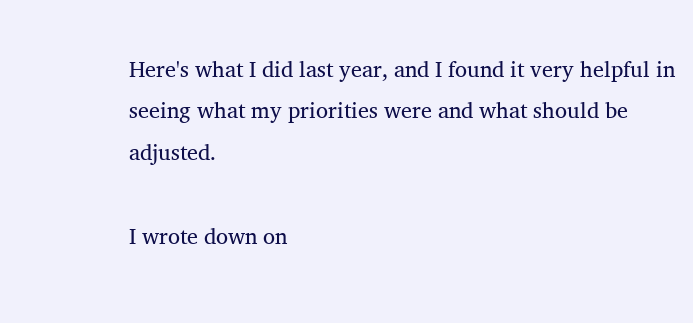Here's what I did last year, and I found it very helpful in seeing what my priorities were and what should be adjusted.

I wrote down on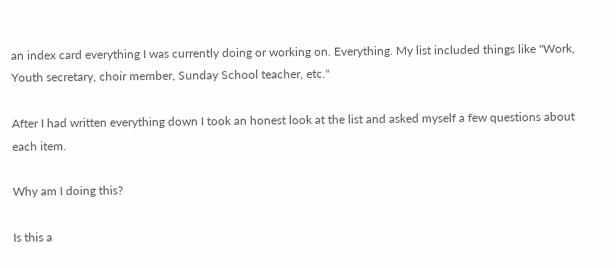an index card everything I was currently doing or working on. Everything. My list included things like "Work, Youth secretary, choir member, Sunday School teacher, etc."

After I had written everything down I took an honest look at the list and asked myself a few questions about each item.

Why am I doing this?

Is this a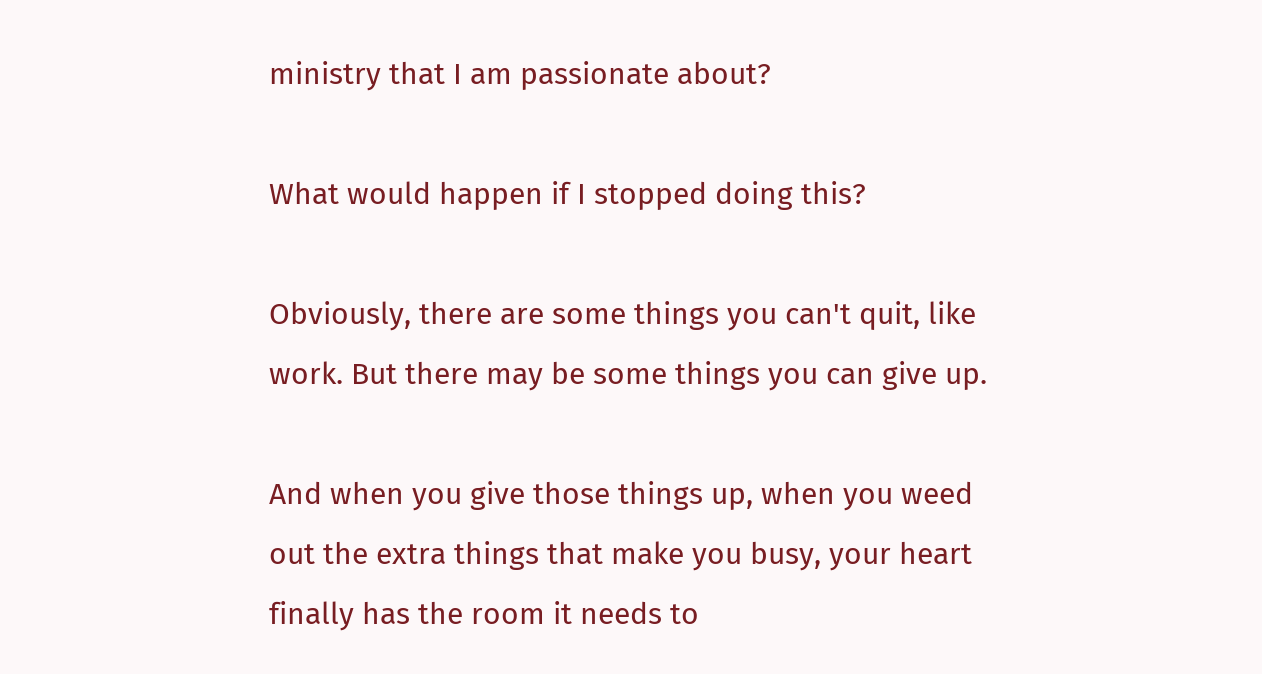ministry that I am passionate about?

What would happen if I stopped doing this?

Obviously, there are some things you can't quit, like work. But there may be some things you can give up.

And when you give those things up, when you weed out the extra things that make you busy, your heart finally has the room it needs to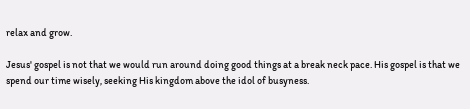relax and grow.

Jesus' gospel is not that we would run around doing good things at a break neck pace. His gospel is that we spend our time wisely, seeking His kingdom above the idol of busyness.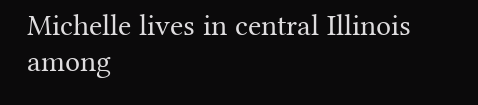Michelle lives in central Illinois among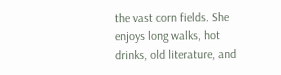the vast corn fields. She enjoys long walks, hot drinks, old literature, and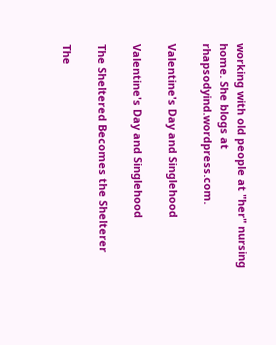working with old people at "her" nursing home. She blogs at rhapsodyind.wordpress.com.

Valentine's Day and Singlehood

Valentine's Day and Singlehood

The Sheltered Becomes the Shelterer

The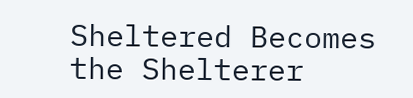Sheltered Becomes the Shelterer